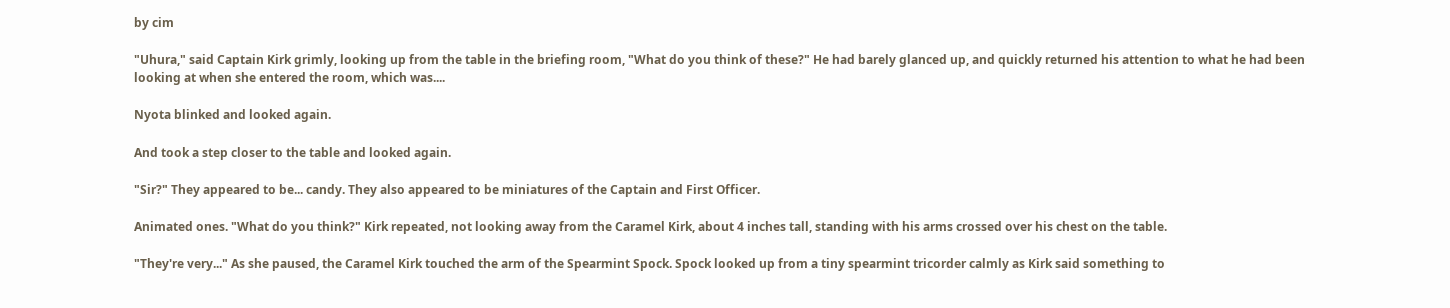by cim

"Uhura," said Captain Kirk grimly, looking up from the table in the briefing room, "What do you think of these?" He had barely glanced up, and quickly returned his attention to what he had been looking at when she entered the room, which was....

Nyota blinked and looked again.

And took a step closer to the table and looked again.

"Sir?" They appeared to be... candy. They also appeared to be miniatures of the Captain and First Officer.

Animated ones. "What do you think?" Kirk repeated, not looking away from the Caramel Kirk, about 4 inches tall, standing with his arms crossed over his chest on the table.

"They're very..." As she paused, the Caramel Kirk touched the arm of the Spearmint Spock. Spock looked up from a tiny spearmint tricorder calmly as Kirk said something to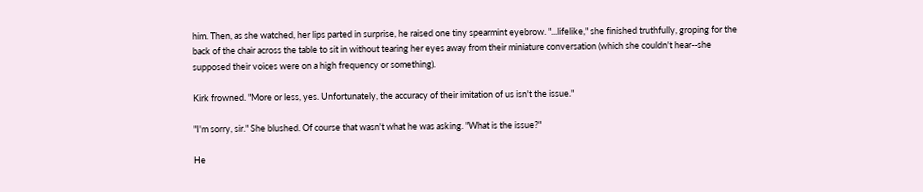him. Then, as she watched, her lips parted in surprise, he raised one tiny spearmint eyebrow. "...lifelike," she finished truthfully, groping for the back of the chair across the table to sit in without tearing her eyes away from their miniature conversation (which she couldn't hear--she supposed their voices were on a high frequency or something).

Kirk frowned. "More or less, yes. Unfortunately, the accuracy of their imitation of us isn't the issue."

"I'm sorry, sir." She blushed. Of course that wasn't what he was asking. "What is the issue?"

He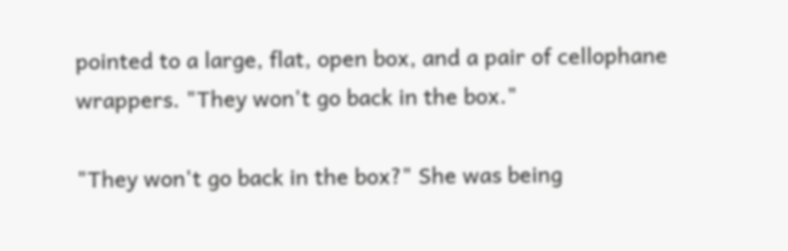pointed to a large, flat, open box, and a pair of cellophane wrappers. "They won't go back in the box."

"They won't go back in the box?" She was being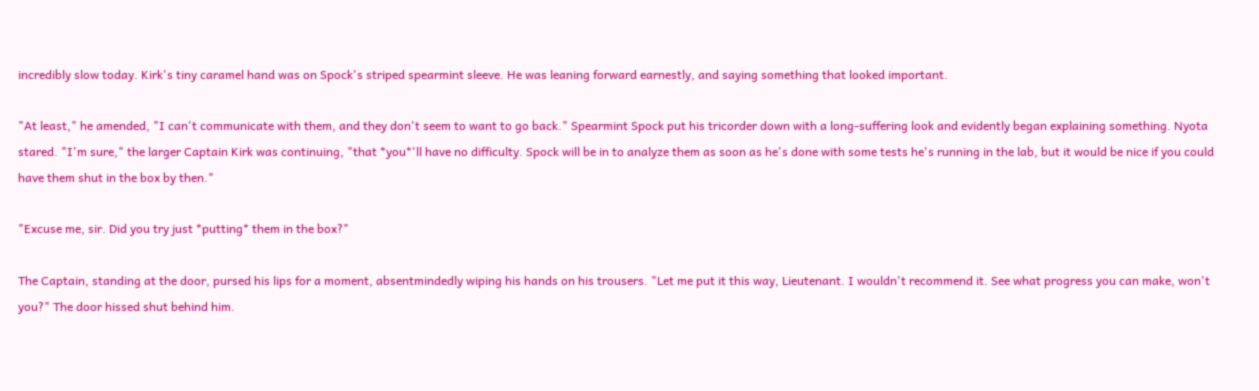incredibly slow today. Kirk's tiny caramel hand was on Spock's striped spearmint sleeve. He was leaning forward earnestly, and saying something that looked important.

"At least," he amended, "I can't communicate with them, and they don't seem to want to go back." Spearmint Spock put his tricorder down with a long-suffering look and evidently began explaining something. Nyota stared. "I'm sure," the larger Captain Kirk was continuing, "that *you*'ll have no difficulty. Spock will be in to analyze them as soon as he's done with some tests he's running in the lab, but it would be nice if you could have them shut in the box by then."

"Excuse me, sir. Did you try just *putting* them in the box?"

The Captain, standing at the door, pursed his lips for a moment, absentmindedly wiping his hands on his trousers. "Let me put it this way, Lieutenant. I wouldn't recommend it. See what progress you can make, won't you?" The door hissed shut behind him.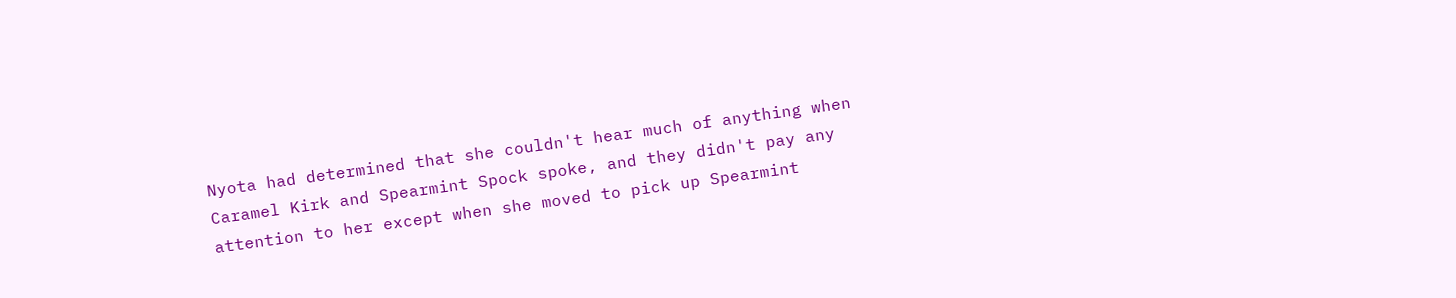Nyota had determined that she couldn't hear much of anything when Caramel Kirk and Spearmint Spock spoke, and they didn't pay any attention to her except when she moved to pick up Spearmint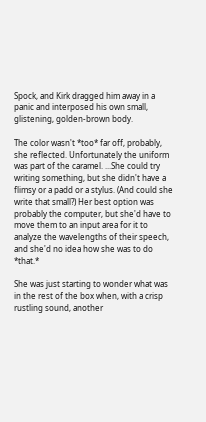Spock, and Kirk dragged him away in a panic and interposed his own small, glistening, golden-brown body.

The color wasn't *too* far off, probably, she reflected. Unfortunately the uniform was part of the caramel. ...She could try writing something, but she didn't have a flimsy or a padd or a stylus. (And could she write that small?) Her best option was probably the computer, but she'd have to move them to an input area for it to analyze the wavelengths of their speech, and she'd no idea how she was to do *that.*

She was just starting to wonder what was in the rest of the box when, with a crisp rustling sound, another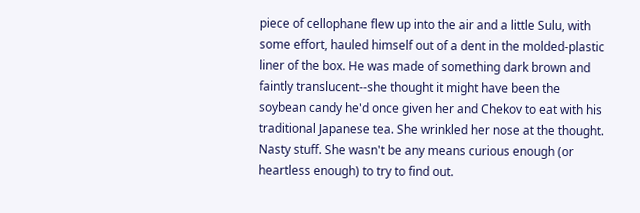piece of cellophane flew up into the air and a little Sulu, with some effort, hauled himself out of a dent in the molded-plastic liner of the box. He was made of something dark brown and faintly translucent--she thought it might have been the soybean candy he'd once given her and Chekov to eat with his traditional Japanese tea. She wrinkled her nose at the thought. Nasty stuff. She wasn't be any means curious enough (or heartless enough) to try to find out.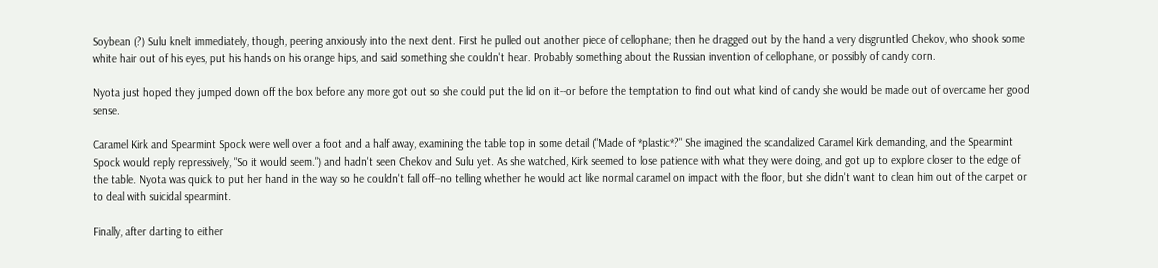Soybean (?) Sulu knelt immediately, though, peering anxiously into the next dent. First he pulled out another piece of cellophane; then he dragged out by the hand a very disgruntled Chekov, who shook some white hair out of his eyes, put his hands on his orange hips, and said something she couldn't hear. Probably something about the Russian invention of cellophane, or possibly of candy corn.

Nyota just hoped they jumped down off the box before any more got out so she could put the lid on it--or before the temptation to find out what kind of candy she would be made out of overcame her good sense.

Caramel Kirk and Spearmint Spock were well over a foot and a half away, examining the table top in some detail ("Made of *plastic*?" She imagined the scandalized Caramel Kirk demanding, and the Spearmint Spock would reply repressively, "So it would seem.") and hadn't seen Chekov and Sulu yet. As she watched, Kirk seemed to lose patience with what they were doing, and got up to explore closer to the edge of the table. Nyota was quick to put her hand in the way so he couldn't fall off--no telling whether he would act like normal caramel on impact with the floor, but she didn't want to clean him out of the carpet or to deal with suicidal spearmint.

Finally, after darting to either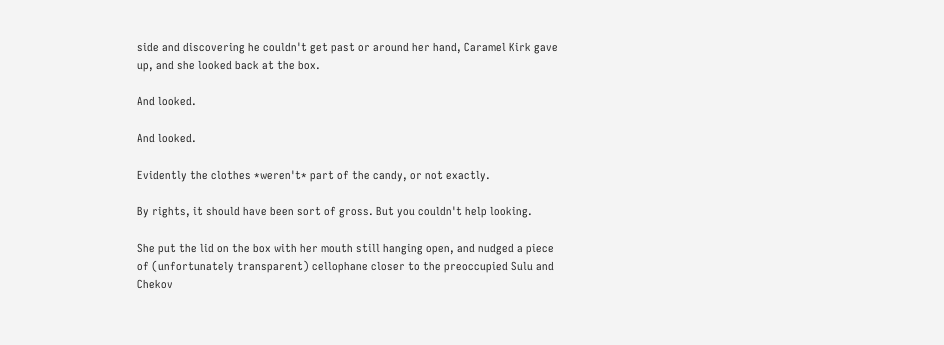side and discovering he couldn't get past or around her hand, Caramel Kirk gave up, and she looked back at the box.

And looked.

And looked.

Evidently the clothes *weren't* part of the candy, or not exactly.

By rights, it should have been sort of gross. But you couldn't help looking.

She put the lid on the box with her mouth still hanging open, and nudged a piece of (unfortunately transparent) cellophane closer to the preoccupied Sulu and Chekov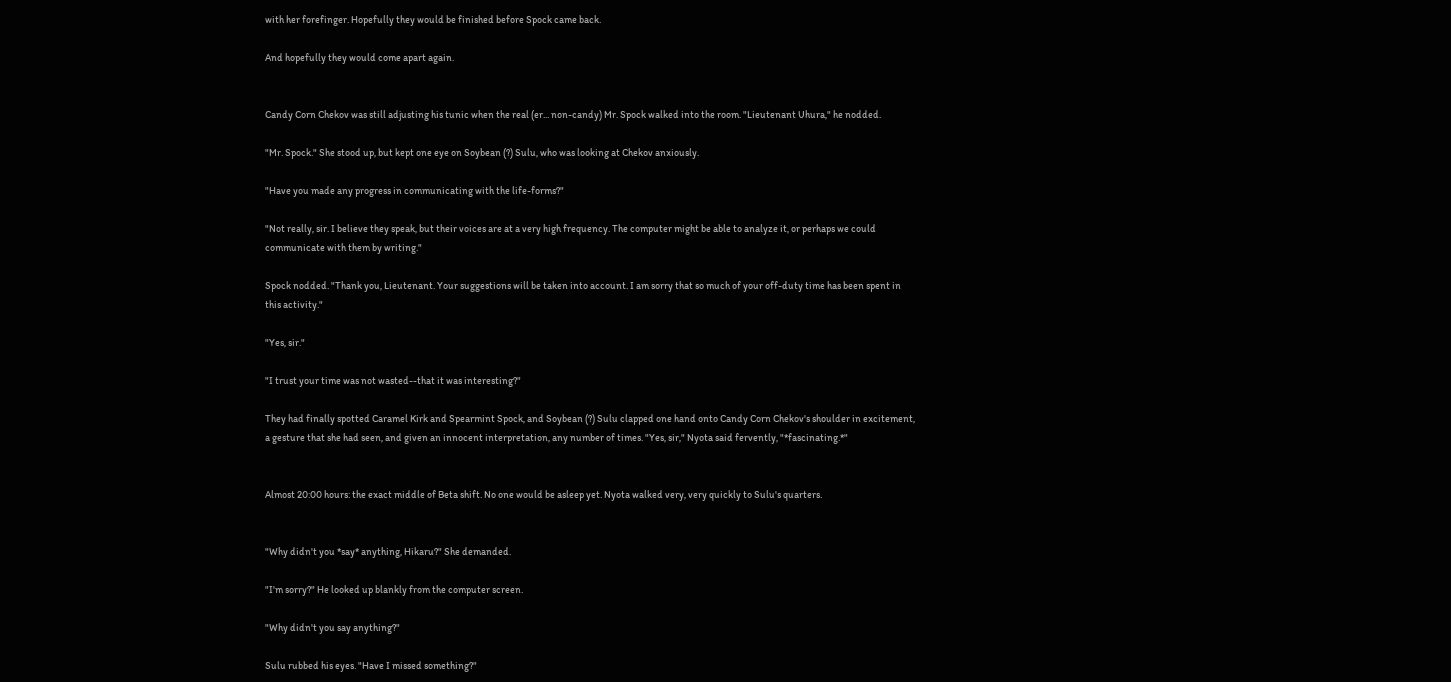with her forefinger. Hopefully they would be finished before Spock came back.

And hopefully they would come apart again.


Candy Corn Chekov was still adjusting his tunic when the real (er... non-candy) Mr. Spock walked into the room. "Lieutenant Uhura," he nodded.

"Mr. Spock." She stood up, but kept one eye on Soybean (?) Sulu, who was looking at Chekov anxiously.

"Have you made any progress in communicating with the life-forms?"

"Not really, sir. I believe they speak, but their voices are at a very high frequency. The computer might be able to analyze it, or perhaps we could communicate with them by writing."

Spock nodded. "Thank you, Lieutenant. Your suggestions will be taken into account. I am sorry that so much of your off-duty time has been spent in this activity."

"Yes, sir."

"I trust your time was not wasted--that it was interesting?"

They had finally spotted Caramel Kirk and Spearmint Spock, and Soybean (?) Sulu clapped one hand onto Candy Corn Chekov's shoulder in excitement, a gesture that she had seen, and given an innocent interpretation, any number of times. "Yes, sir," Nyota said fervently, "*fascinating.*"


Almost 20:00 hours: the exact middle of Beta shift. No one would be asleep yet. Nyota walked very, very quickly to Sulu's quarters.


"Why didn't you *say* anything, Hikaru?" She demanded.

"I'm sorry?" He looked up blankly from the computer screen.

"Why didn't you say anything?"

Sulu rubbed his eyes. "Have I missed something?"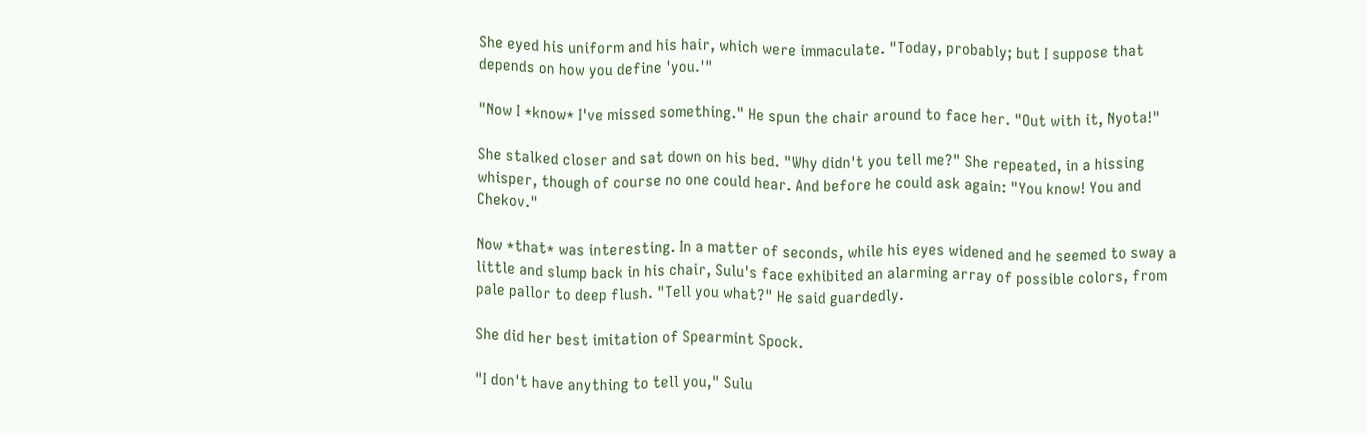She eyed his uniform and his hair, which were immaculate. "Today, probably; but I suppose that depends on how you define 'you.'"

"Now I *know* I've missed something." He spun the chair around to face her. "Out with it, Nyota!"

She stalked closer and sat down on his bed. "Why didn't you tell me?" She repeated, in a hissing whisper, though of course no one could hear. And before he could ask again: "You know! You and Chekov."

Now *that* was interesting. In a matter of seconds, while his eyes widened and he seemed to sway a little and slump back in his chair, Sulu's face exhibited an alarming array of possible colors, from pale pallor to deep flush. "Tell you what?" He said guardedly.

She did her best imitation of Spearmint Spock.

"I don't have anything to tell you," Sulu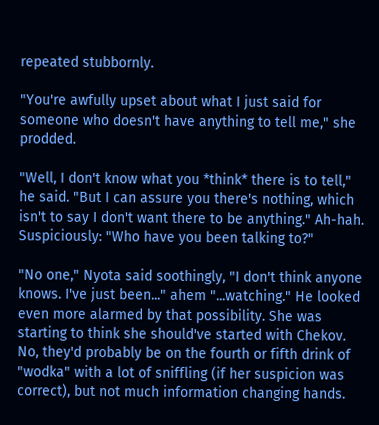repeated stubbornly.

"You're awfully upset about what I just said for someone who doesn't have anything to tell me," she prodded.

"Well, I don't know what you *think* there is to tell," he said. "But I can assure you there's nothing, which isn't to say I don't want there to be anything." Ah-hah. Suspiciously: "Who have you been talking to?"

"No one," Nyota said soothingly, "I don't think anyone knows. I've just been..." ahem "...watching." He looked even more alarmed by that possibility. She was starting to think she should've started with Chekov. No, they'd probably be on the fourth or fifth drink of "wodka" with a lot of sniffling (if her suspicion was correct), but not much information changing hands.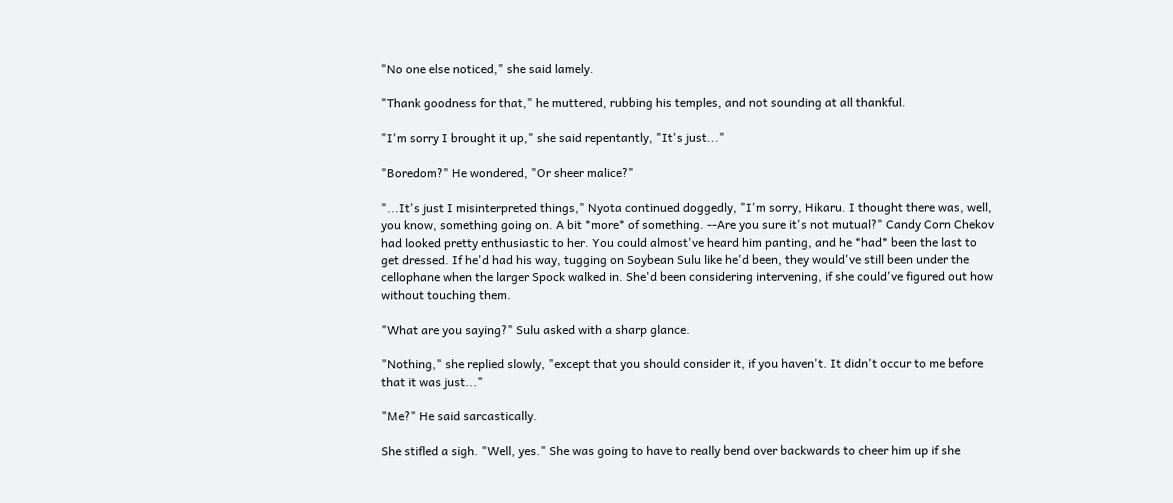"No one else noticed," she said lamely.

"Thank goodness for that," he muttered, rubbing his temples, and not sounding at all thankful.

"I'm sorry I brought it up," she said repentantly, "It's just..."

"Boredom?" He wondered, "Or sheer malice?"

"...It's just I misinterpreted things," Nyota continued doggedly, "I'm sorry, Hikaru. I thought there was, well, you know, something going on. A bit *more* of something. --Are you sure it's not mutual?" Candy Corn Chekov had looked pretty enthusiastic to her. You could almost've heard him panting, and he *had* been the last to get dressed. If he'd had his way, tugging on Soybean Sulu like he'd been, they would've still been under the cellophane when the larger Spock walked in. She'd been considering intervening, if she could've figured out how without touching them.

"What are you saying?" Sulu asked with a sharp glance.

"Nothing," she replied slowly, "except that you should consider it, if you haven't. It didn't occur to me before that it was just..."

"Me?" He said sarcastically.

She stifled a sigh. "Well, yes." She was going to have to really bend over backwards to cheer him up if she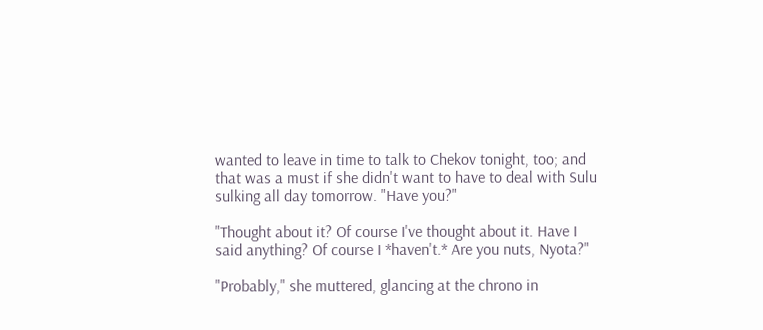wanted to leave in time to talk to Chekov tonight, too; and that was a must if she didn't want to have to deal with Sulu sulking all day tomorrow. "Have you?"

"Thought about it? Of course I've thought about it. Have I said anything? Of course I *haven't.* Are you nuts, Nyota?"

"Probably," she muttered, glancing at the chrono in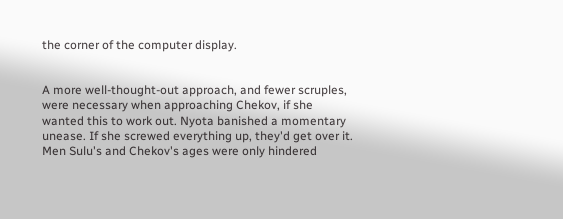the corner of the computer display.


A more well-thought-out approach, and fewer scruples, were necessary when approaching Chekov, if she wanted this to work out. Nyota banished a momentary unease. If she screwed everything up, they'd get over it. Men Sulu's and Chekov's ages were only hindered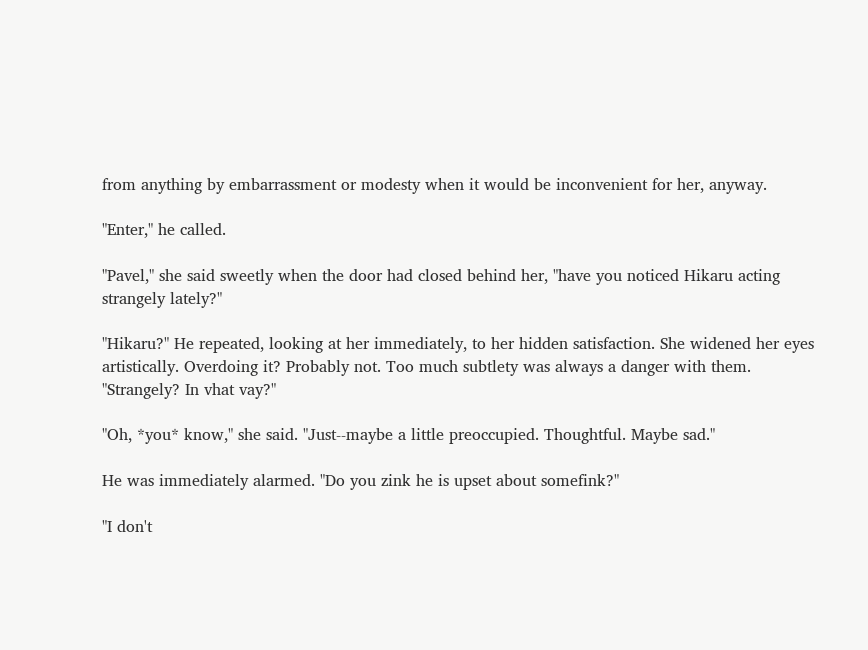from anything by embarrassment or modesty when it would be inconvenient for her, anyway.

"Enter," he called.

"Pavel," she said sweetly when the door had closed behind her, "have you noticed Hikaru acting strangely lately?"

"Hikaru?" He repeated, looking at her immediately, to her hidden satisfaction. She widened her eyes artistically. Overdoing it? Probably not. Too much subtlety was always a danger with them. "Strangely? In vhat vay?"

"Oh, *you* know," she said. "Just--maybe a little preoccupied. Thoughtful. Maybe sad."

He was immediately alarmed. "Do you zink he is upset about somefink?"

"I don't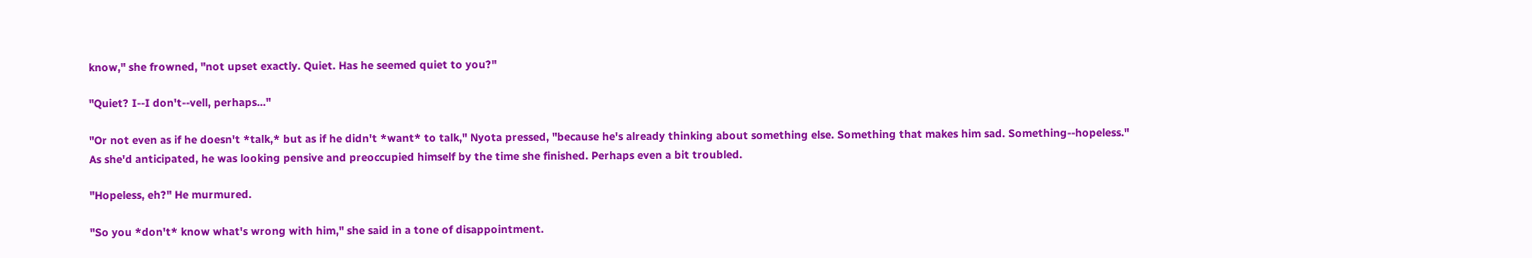know," she frowned, "not upset exactly. Quiet. Has he seemed quiet to you?"

"Quiet? I--I don't--vell, perhaps..."

"Or not even as if he doesn't *talk,* but as if he didn't *want* to talk," Nyota pressed, "because he's already thinking about something else. Something that makes him sad. Something--hopeless." As she'd anticipated, he was looking pensive and preoccupied himself by the time she finished. Perhaps even a bit troubled.

"Hopeless, eh?" He murmured.

"So you *don't* know what's wrong with him," she said in a tone of disappointment.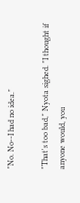"No. No--I had no idea."

"That's too bad," Nyota sighed. "I thought if anyone would, you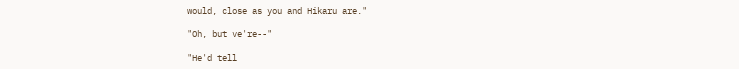would, close as you and Hikaru are."

"Oh, but ve're--"

"He'd tell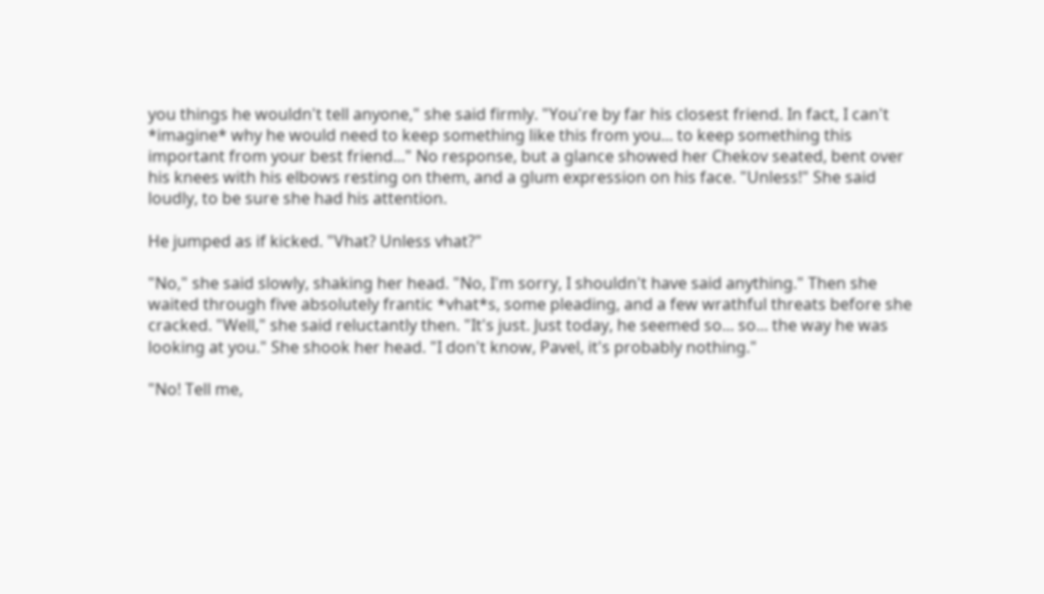you things he wouldn't tell anyone," she said firmly. "You're by far his closest friend. In fact, I can't *imagine* why he would need to keep something like this from you... to keep something this important from your best friend..." No response, but a glance showed her Chekov seated, bent over his knees with his elbows resting on them, and a glum expression on his face. "Unless!" She said loudly, to be sure she had his attention.

He jumped as if kicked. "Vhat? Unless vhat?"

"No," she said slowly, shaking her head. "No, I'm sorry, I shouldn't have said anything." Then she waited through five absolutely frantic *vhat*s, some pleading, and a few wrathful threats before she cracked. "Well," she said reluctantly then. "It's just. Just today, he seemed so... so... the way he was looking at you." She shook her head. "I don't know, Pavel, it's probably nothing."

"No! Tell me,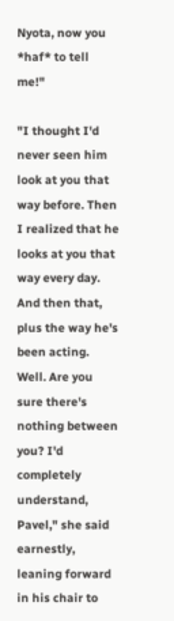Nyota, now you *haf* to tell me!"

"I thought I'd never seen him look at you that way before. Then I realized that he looks at you that way every day. And then that, plus the way he's been acting. Well. Are you sure there's nothing between you? I'd completely understand, Pavel," she said earnestly, leaning forward in his chair to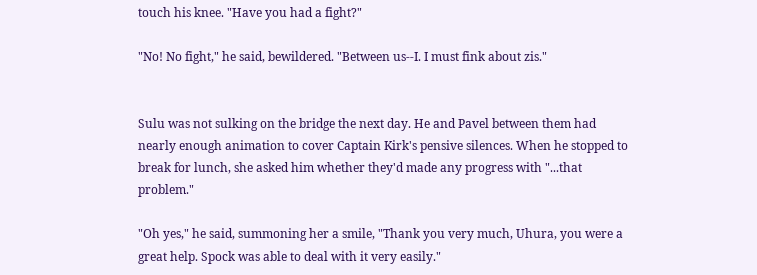touch his knee. "Have you had a fight?"

"No! No fight," he said, bewildered. "Between us--I. I must fink about zis."


Sulu was not sulking on the bridge the next day. He and Pavel between them had nearly enough animation to cover Captain Kirk's pensive silences. When he stopped to break for lunch, she asked him whether they'd made any progress with "...that problem."

"Oh yes," he said, summoning her a smile, "Thank you very much, Uhura, you were a great help. Spock was able to deal with it very easily."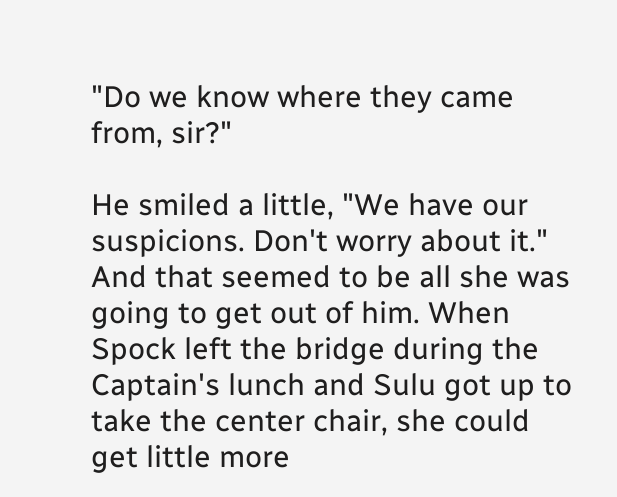"Do we know where they came from, sir?"

He smiled a little, "We have our suspicions. Don't worry about it." And that seemed to be all she was going to get out of him. When Spock left the bridge during the Captain's lunch and Sulu got up to take the center chair, she could get little more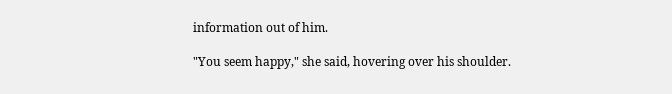information out of him.

"You seem happy," she said, hovering over his shoulder.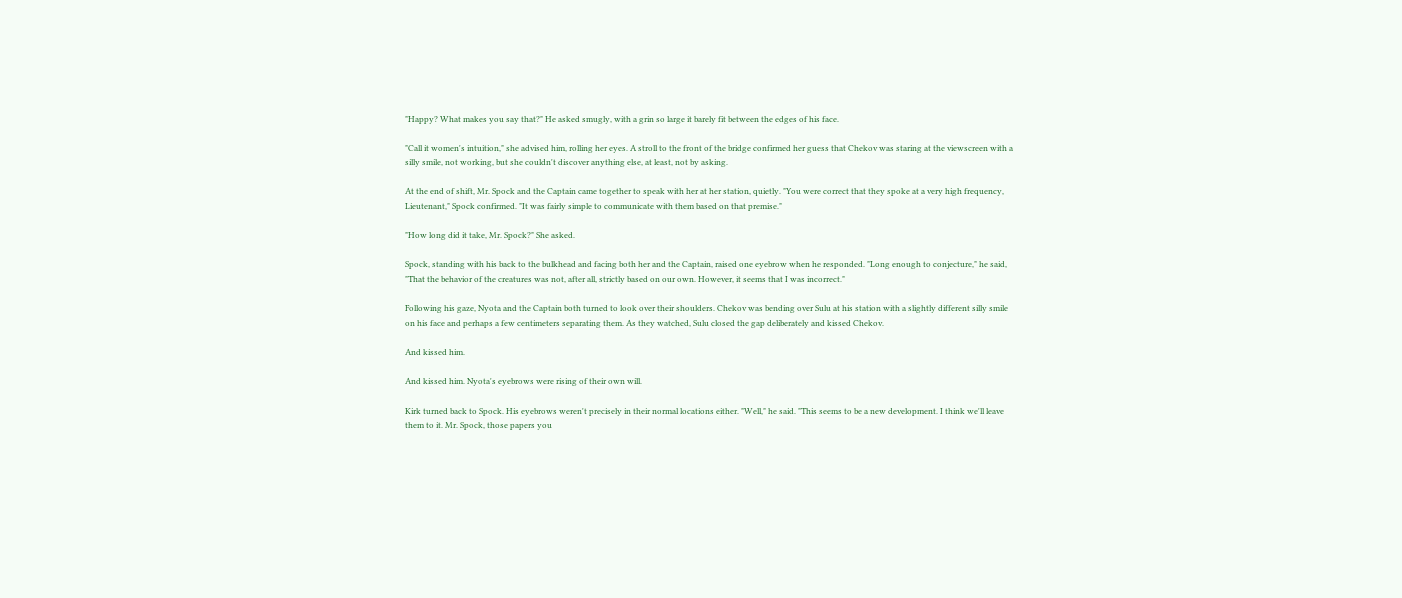"Happy? What makes you say that?" He asked smugly, with a grin so large it barely fit between the edges of his face.

"Call it women's intuition," she advised him, rolling her eyes. A stroll to the front of the bridge confirmed her guess that Chekov was staring at the viewscreen with a silly smile, not working, but she couldn't discover anything else, at least, not by asking.

At the end of shift, Mr. Spock and the Captain came together to speak with her at her station, quietly. "You were correct that they spoke at a very high frequency, Lieutenant," Spock confirmed. "It was fairly simple to communicate with them based on that premise."

"How long did it take, Mr. Spock?" She asked.

Spock, standing with his back to the bulkhead and facing both her and the Captain, raised one eyebrow when he responded. "Long enough to conjecture," he said, "That the behavior of the creatures was not, after all, strictly based on our own. However, it seems that I was incorrect."

Following his gaze, Nyota and the Captain both turned to look over their shoulders. Chekov was bending over Sulu at his station with a slightly different silly smile on his face and perhaps a few centimeters separating them. As they watched, Sulu closed the gap deliberately and kissed Chekov.

And kissed him.

And kissed him. Nyota's eyebrows were rising of their own will.

Kirk turned back to Spock. His eyebrows weren't precisely in their normal locations either. "Well," he said. "This seems to be a new development. I think we'll leave them to it. Mr. Spock, those papers you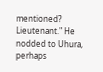mentioned? Lieutenant." He nodded to Uhura, perhaps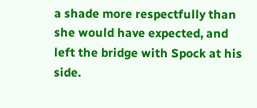a shade more respectfully than she would have expected, and left the bridge with Spock at his side.